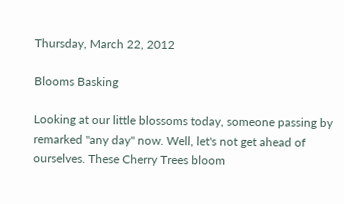Thursday, March 22, 2012

Blooms Basking

Looking at our little blossoms today, someone passing by remarked "any day" now. Well, let's not get ahead of ourselves. These Cherry Trees bloom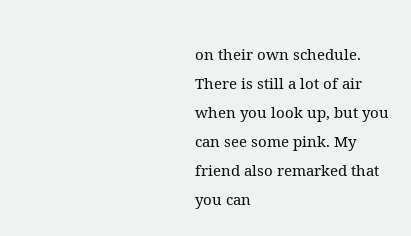on their own schedule. There is still a lot of air when you look up, but you can see some pink. My friend also remarked that you can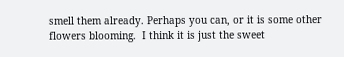smell them already. Perhaps you can, or it is some other flowers blooming.  I think it is just the sweet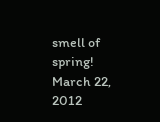smell of spring!
March 22, 2012